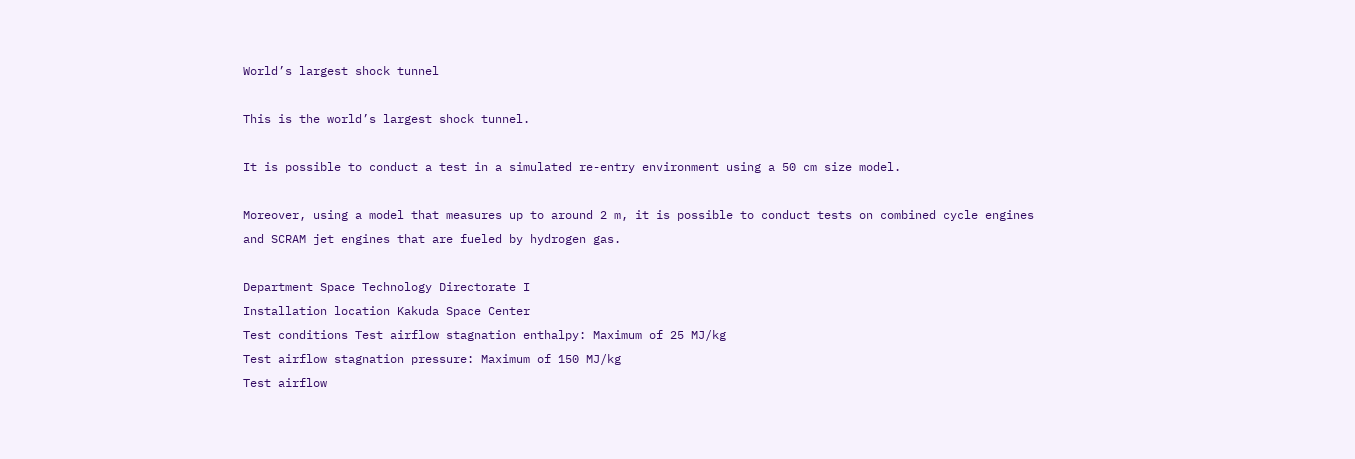World’s largest shock tunnel

This is the world’s largest shock tunnel.

It is possible to conduct a test in a simulated re-entry environment using a 50 cm size model.

Moreover, using a model that measures up to around 2 m, it is possible to conduct tests on combined cycle engines and SCRAM jet engines that are fueled by hydrogen gas.

Department Space Technology Directorate I
Installation location Kakuda Space Center
Test conditions Test airflow stagnation enthalpy: Maximum of 25 MJ/kg
Test airflow stagnation pressure: Maximum of 150 MJ/kg
Test airflow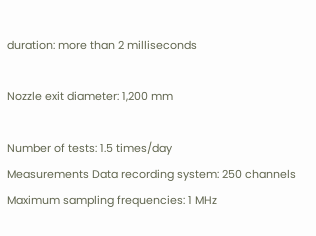duration: more than 2 milliseconds

Nozzle exit diameter: 1,200 mm

Number of tests: 1.5 times/day
Measurements Data recording system: 250 channels
Maximum sampling frequencies: 1 MHz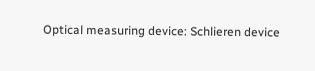Optical measuring device: Schlieren device